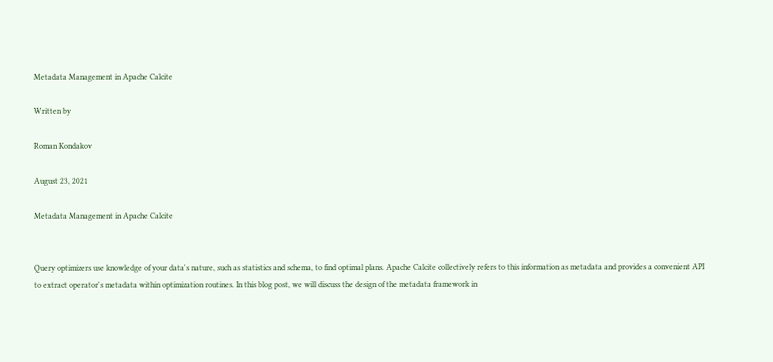Metadata Management in Apache Calcite

Written by

Roman Kondakov

August 23, 2021

Metadata Management in Apache Calcite


Query optimizers use knowledge of your data's nature, such as statistics and schema, to find optimal plans. Apache Calcite collectively refers to this information as metadata and provides a convenient API to extract operator's metadata within optimization routines. In this blog post, we will discuss the design of the metadata framework in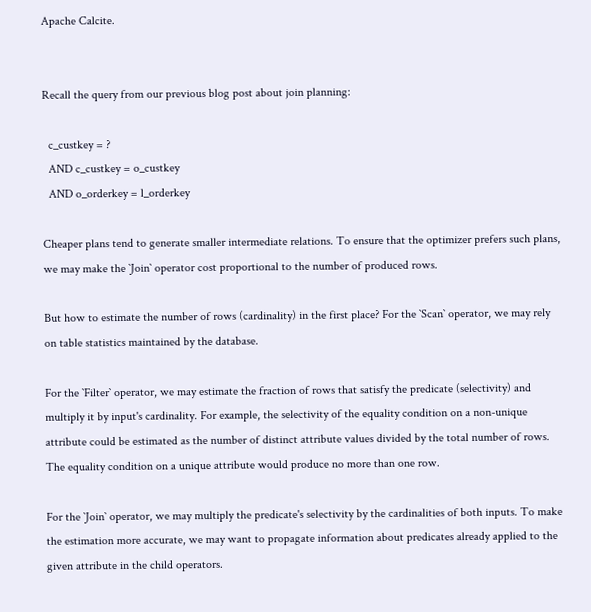Apache Calcite.


Recall the query from our previous blog post about join planning:

  c_custkey = ?
  AND c_custkey = o_custkey
  AND o_orderkey = l_orderkey

Cheaper plans tend to generate smaller intermediate relations. To ensure that the optimizer prefers such plans, we may make the `Join` operator cost proportional to the number of produced rows.

But how to estimate the number of rows (cardinality) in the first place? For the `Scan` operator, we may rely on table statistics maintained by the database.

For the `Filter` operator, we may estimate the fraction of rows that satisfy the predicate (selectivity) and multiply it by input's cardinality. For example, the selectivity of the equality condition on a non-unique attribute could be estimated as the number of distinct attribute values divided by the total number of rows. The equality condition on a unique attribute would produce no more than one row.

For the `Join` operator, we may multiply the predicate's selectivity by the cardinalities of both inputs. To make the estimation more accurate, we may want to propagate information about predicates already applied to the given attribute in the child operators.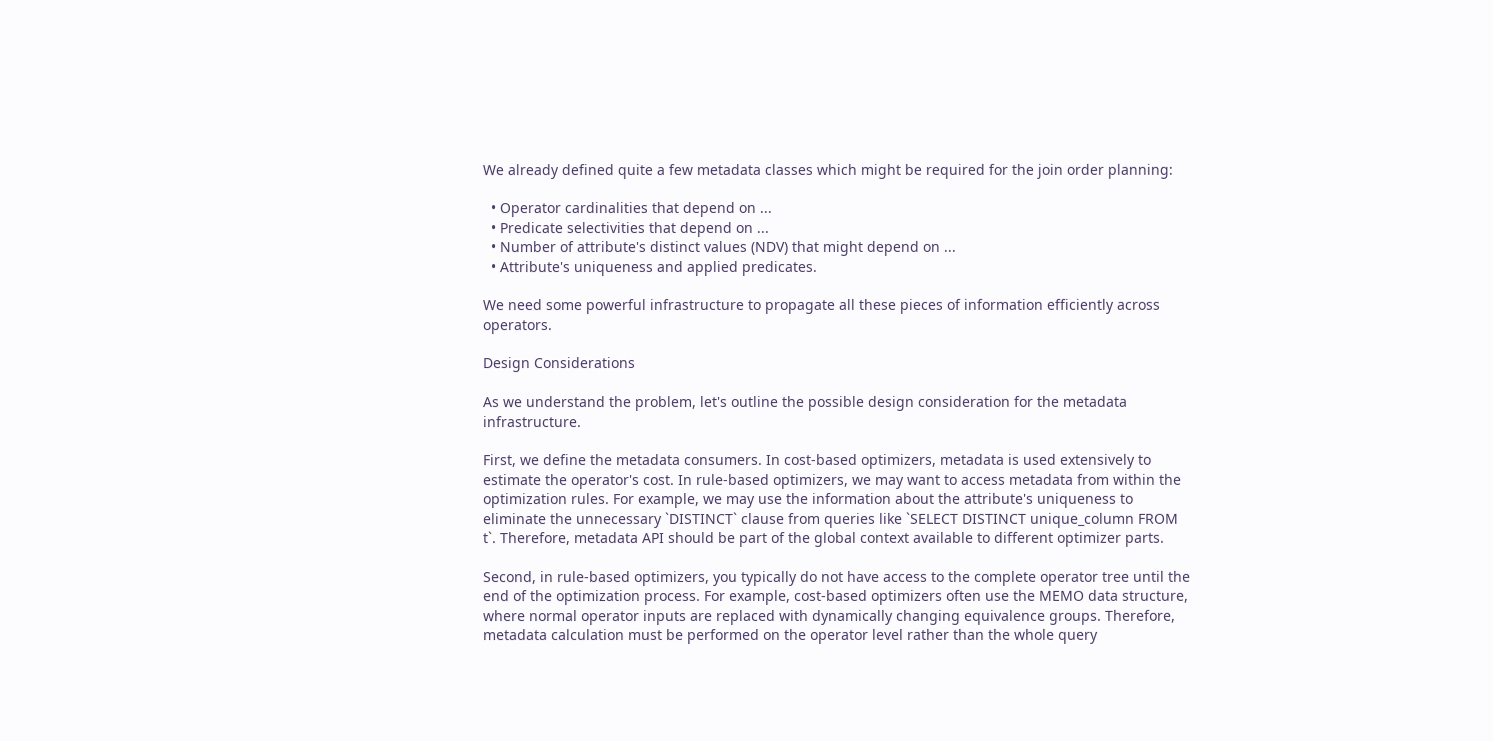We already defined quite a few metadata classes which might be required for the join order planning:

  • Operator cardinalities that depend on ...
  • Predicate selectivities that depend on ...
  • Number of attribute's distinct values (NDV) that might depend on ...
  • Attribute's uniqueness and applied predicates.

We need some powerful infrastructure to propagate all these pieces of information efficiently across operators.

Design Considerations

As we understand the problem, let's outline the possible design consideration for the metadata infrastructure.

First, we define the metadata consumers. In cost-based optimizers, metadata is used extensively to estimate the operator's cost. In rule-based optimizers, we may want to access metadata from within the optimization rules. For example, we may use the information about the attribute's uniqueness to eliminate the unnecessary `DISTINCT` clause from queries like `SELECT DISTINCT unique_column FROM t`. Therefore, metadata API should be part of the global context available to different optimizer parts.

Second, in rule-based optimizers, you typically do not have access to the complete operator tree until the end of the optimization process. For example, cost-based optimizers often use the MEMO data structure, where normal operator inputs are replaced with dynamically changing equivalence groups. Therefore, metadata calculation must be performed on the operator level rather than the whole query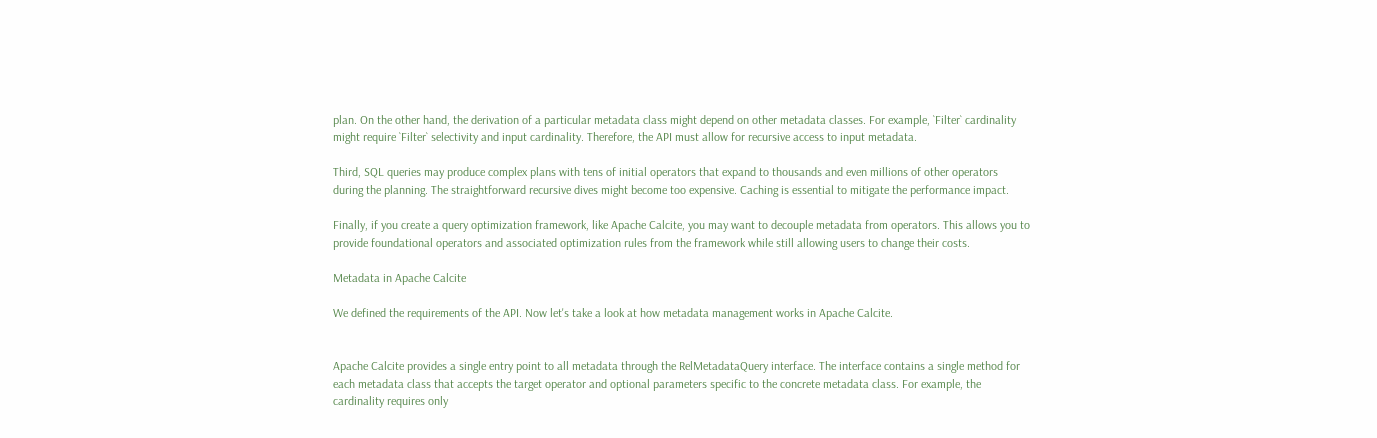plan. On the other hand, the derivation of a particular metadata class might depend on other metadata classes. For example, `Filter` cardinality might require `Filter` selectivity and input cardinality. Therefore, the API must allow for recursive access to input metadata.

Third, SQL queries may produce complex plans with tens of initial operators that expand to thousands and even millions of other operators during the planning. The straightforward recursive dives might become too expensive. Caching is essential to mitigate the performance impact.

Finally, if you create a query optimization framework, like Apache Calcite, you may want to decouple metadata from operators. This allows you to provide foundational operators and associated optimization rules from the framework while still allowing users to change their costs.

Metadata in Apache Calcite

We defined the requirements of the API. Now let's take a look at how metadata management works in Apache Calcite.


Apache Calcite provides a single entry point to all metadata through the RelMetadataQuery interface. The interface contains a single method for each metadata class that accepts the target operator and optional parameters specific to the concrete metadata class. For example, the cardinality requires only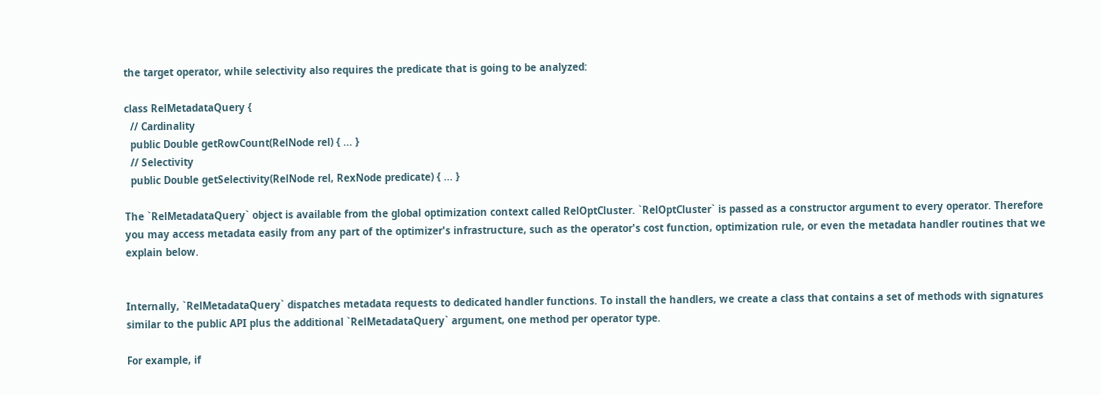the target operator, while selectivity also requires the predicate that is going to be analyzed:

class RelMetadataQuery {
  // Cardinality
  public Double getRowCount(RelNode rel) { ... }
  // Selectivity
  public Double getSelectivity(RelNode rel, RexNode predicate) { ... }

The `RelMetadataQuery` object is available from the global optimization context called RelOptCluster. `RelOptCluster` is passed as a constructor argument to every operator. Therefore you may access metadata easily from any part of the optimizer's infrastructure, such as the operator's cost function, optimization rule, or even the metadata handler routines that we explain below.


Internally, `RelMetadataQuery` dispatches metadata requests to dedicated handler functions. To install the handlers, we create a class that contains a set of methods with signatures similar to the public API plus the additional `RelMetadataQuery` argument, one method per operator type.

For example, if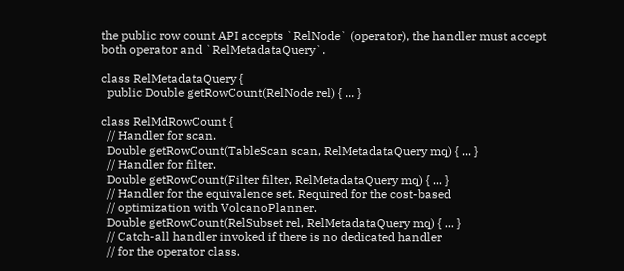the public row count API accepts `RelNode` (operator), the handler must accept both operator and `RelMetadataQuery`.

class RelMetadataQuery {
  public Double getRowCount(RelNode rel) { ... }

class RelMdRowCount {
  // Handler for scan.
  Double getRowCount(TableScan scan, RelMetadataQuery mq) { ... }
  // Handler for filter.
  Double getRowCount(Filter filter, RelMetadataQuery mq) { ... }
  // Handler for the equivalence set. Required for the cost-based
  // optimization with VolcanoPlanner.
  Double getRowCount(RelSubset rel, RelMetadataQuery mq) { ... }
  // Catch-all handler invoked if there is no dedicated handler
  // for the operator class.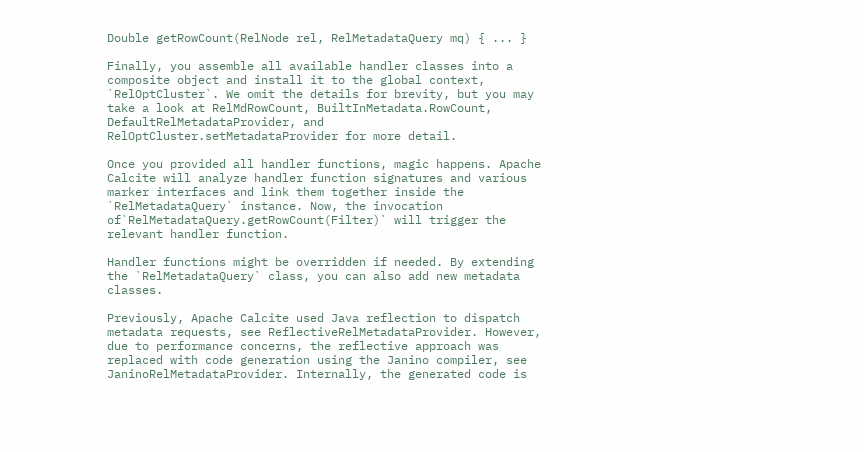Double getRowCount(RelNode rel, RelMetadataQuery mq) { ... }

Finally, you assemble all available handler classes into a composite object and install it to the global context, `RelOptCluster`. We omit the details for brevity, but you may take a look at RelMdRowCount, BuiltInMetadata.RowCount,  DefaultRelMetadataProvider, and RelOptCluster.setMetadataProvider for more detail.

Once you provided all handler functions, magic happens. Apache Calcite will analyze handler function signatures and various marker interfaces and link them together inside the `RelMetadataQuery` instance. Now, the invocation of`RelMetadataQuery.getRowCount(Filter)` will trigger the relevant handler function.

Handler functions might be overridden if needed. By extending the `RelMetadataQuery` class, you can also add new metadata classes.

Previously, Apache Calcite used Java reflection to dispatch metadata requests, see ReflectiveRelMetadataProvider. However, due to performance concerns, the reflective approach was replaced with code generation using the Janino compiler, see JaninoRelMetadataProvider. Internally, the generated code is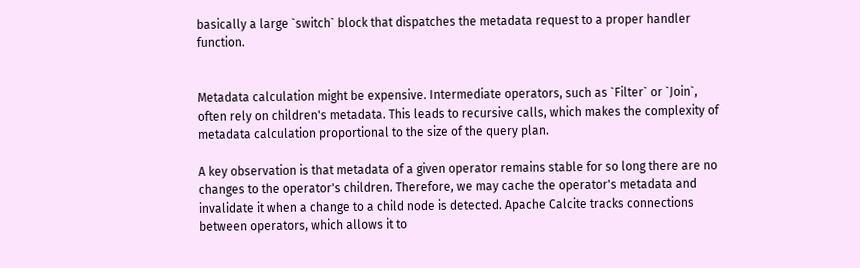basically a large `switch` block that dispatches the metadata request to a proper handler function.


Metadata calculation might be expensive. Intermediate operators, such as `Filter` or `Join`, often rely on children's metadata. This leads to recursive calls, which makes the complexity of metadata calculation proportional to the size of the query plan.

A key observation is that metadata of a given operator remains stable for so long there are no changes to the operator's children. Therefore, we may cache the operator's metadata and invalidate it when a change to a child node is detected. Apache Calcite tracks connections between operators, which allows it to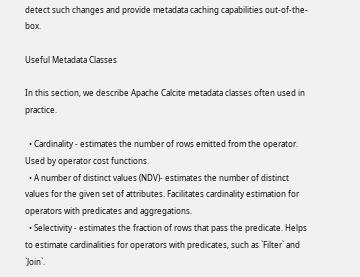detect such changes and provide metadata caching capabilities out-of-the-box.

Useful Metadata Classes

In this section, we describe Apache Calcite metadata classes often used in practice.

  • Cardinality - estimates the number of rows emitted from the operator. Used by operator cost functions.
  • A number of distinct values (NDV)- estimates the number of distinct values for the given set of attributes. Facilitates cardinality estimation for operators with predicates and aggregations.
  • Selectivity - estimates the fraction of rows that pass the predicate. Helps to estimate cardinalities for operators with predicates, such as `Filter` and `Join`.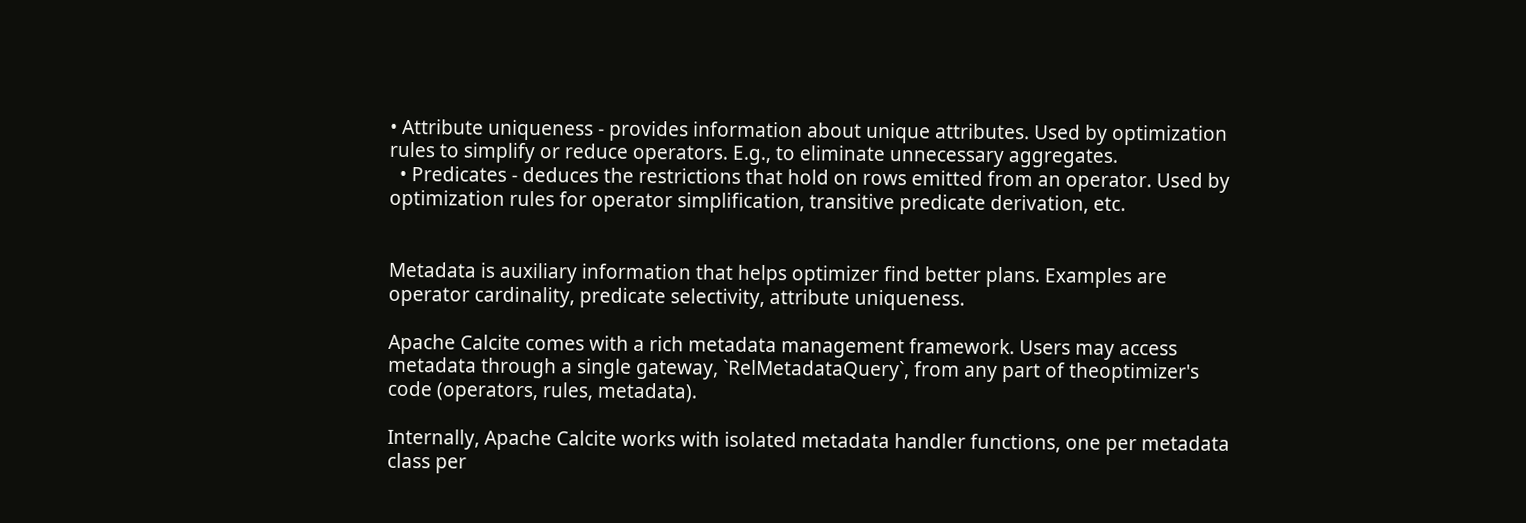• Attribute uniqueness - provides information about unique attributes. Used by optimization rules to simplify or reduce operators. E.g., to eliminate unnecessary aggregates.
  • Predicates - deduces the restrictions that hold on rows emitted from an operator. Used by optimization rules for operator simplification, transitive predicate derivation, etc.


Metadata is auxiliary information that helps optimizer find better plans. Examples are operator cardinality, predicate selectivity, attribute uniqueness.

Apache Calcite comes with a rich metadata management framework. Users may access metadata through a single gateway, `RelMetadataQuery`, from any part of theoptimizer's code (operators, rules, metadata).

Internally, Apache Calcite works with isolated metadata handler functions, one per metadata class per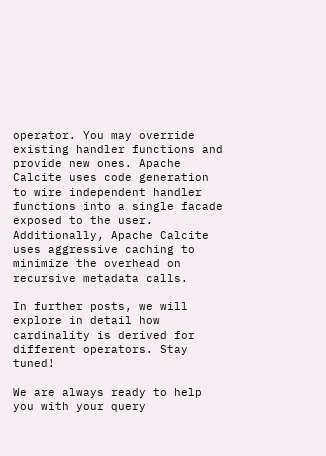operator. You may override existing handler functions and provide new ones. Apache Calcite uses code generation to wire independent handler functions into a single facade exposed to the user. Additionally, Apache Calcite uses aggressive caching to minimize the overhead on recursive metadata calls.

In further posts, we will explore in detail how cardinality is derived for different operators. Stay tuned!

We are always ready to help you with your query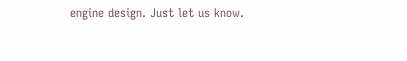engine design. Just let us know.